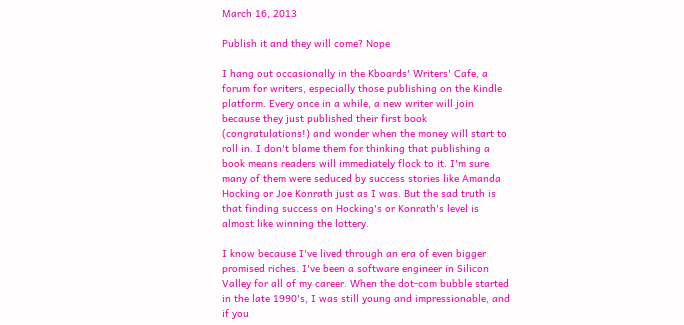March 16, 2013

Publish it and they will come? Nope

I hang out occasionally in the Kboards' Writers' Cafe, a forum for writers, especially those publishing on the Kindle platform. Every once in a while, a new writer will join because they just published their first book (congratulations!) and wonder when the money will start to roll in. I don't blame them for thinking that publishing a book means readers will immediately flock to it. I'm sure many of them were seduced by success stories like Amanda Hocking or Joe Konrath just as I was. But the sad truth is that finding success on Hocking's or Konrath's level is almost like winning the lottery.

I know because I've lived through an era of even bigger promised riches. I've been a software engineer in Silicon Valley for all of my career. When the dot-com bubble started in the late 1990's, I was still young and impressionable, and if you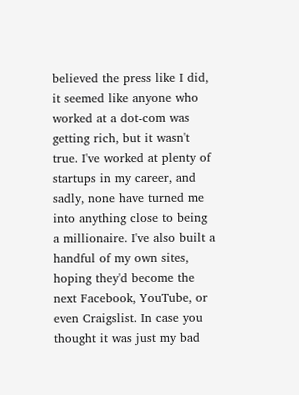believed the press like I did, it seemed like anyone who worked at a dot-com was getting rich, but it wasn't true. I've worked at plenty of startups in my career, and sadly, none have turned me into anything close to being a millionaire. I've also built a handful of my own sites, hoping they'd become the next Facebook, YouTube, or even Craigslist. In case you thought it was just my bad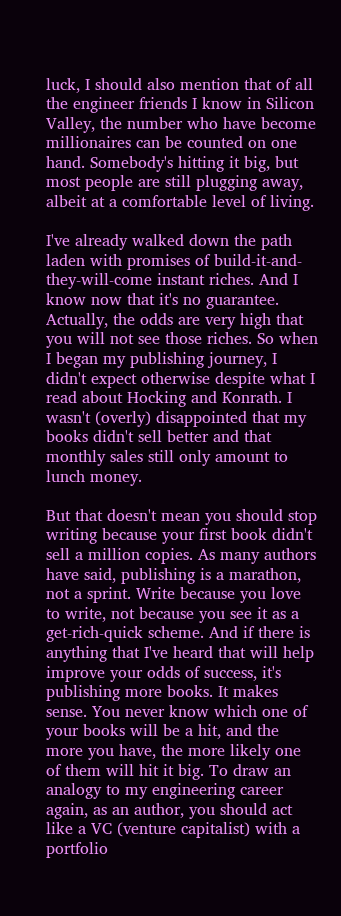luck, I should also mention that of all the engineer friends I know in Silicon Valley, the number who have become millionaires can be counted on one hand. Somebody's hitting it big, but most people are still plugging away, albeit at a comfortable level of living.

I've already walked down the path laden with promises of build-it-and-they-will-come instant riches. And I know now that it's no guarantee. Actually, the odds are very high that you will not see those riches. So when I began my publishing journey, I didn't expect otherwise despite what I read about Hocking and Konrath. I wasn't (overly) disappointed that my books didn't sell better and that monthly sales still only amount to lunch money.

But that doesn't mean you should stop writing because your first book didn't sell a million copies. As many authors have said, publishing is a marathon, not a sprint. Write because you love to write, not because you see it as a get-rich-quick scheme. And if there is anything that I've heard that will help improve your odds of success, it's publishing more books. It makes sense. You never know which one of your books will be a hit, and the more you have, the more likely one of them will hit it big. To draw an analogy to my engineering career again, as an author, you should act like a VC (venture capitalist) with a portfolio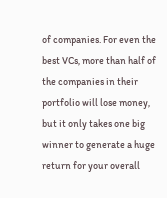of companies. For even the best VCs, more than half of the companies in their portfolio will lose money, but it only takes one big winner to generate a huge return for your overall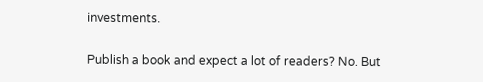investments.

Publish a book and expect a lot of readers? No. But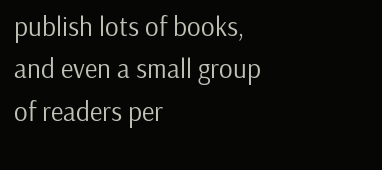publish lots of books, and even a small group of readers per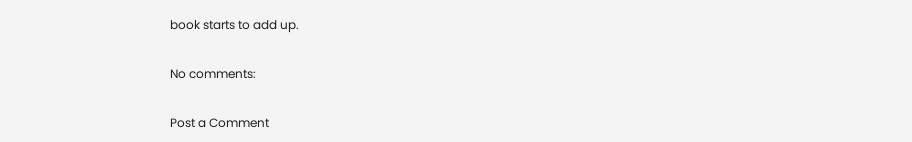book starts to add up.

No comments:

Post a Comment